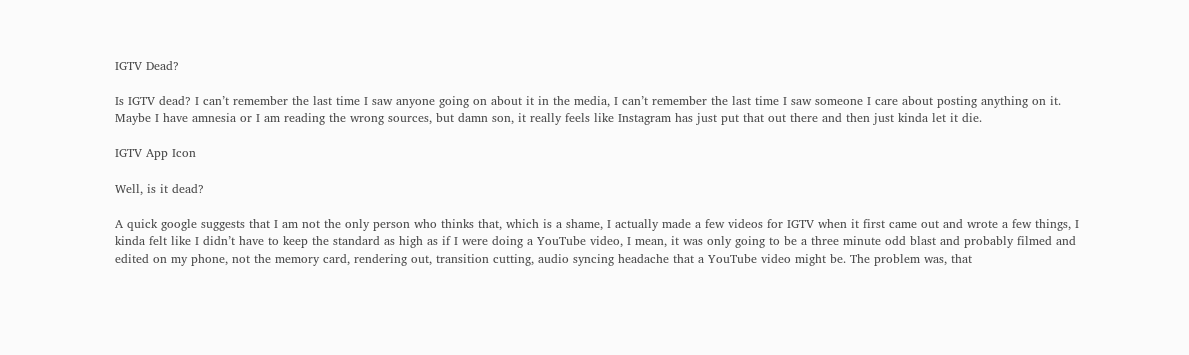IGTV Dead?

Is IGTV dead? I can’t remember the last time I saw anyone going on about it in the media, I can’t remember the last time I saw someone I care about posting anything on it. Maybe I have amnesia or I am reading the wrong sources, but damn son, it really feels like Instagram has just put that out there and then just kinda let it die.

IGTV App Icon

Well, is it dead?

A quick google suggests that I am not the only person who thinks that, which is a shame, I actually made a few videos for IGTV when it first came out and wrote a few things, I kinda felt like I didn’t have to keep the standard as high as if I were doing a YouTube video, I mean, it was only going to be a three minute odd blast and probably filmed and edited on my phone, not the memory card, rendering out, transition cutting, audio syncing headache that a YouTube video might be. The problem was, that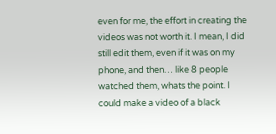even for me, the effort in creating the videos was not worth it. I mean, I did still edit them, even if it was on my phone, and then… like 8 people watched them, whats the point. I could make a video of a black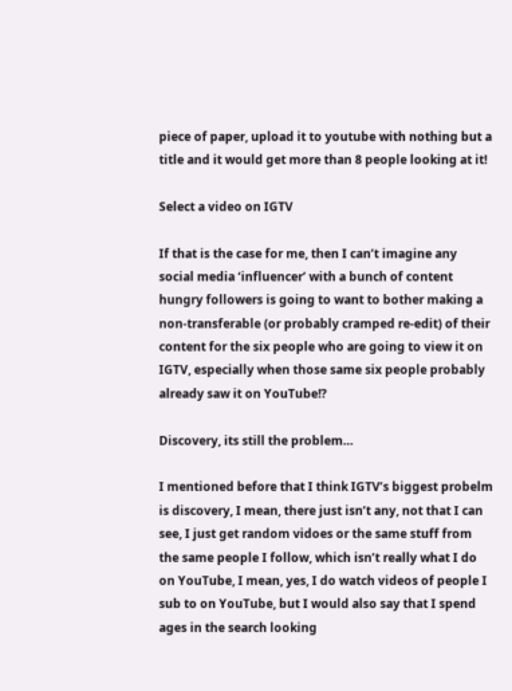piece of paper, upload it to youtube with nothing but a title and it would get more than 8 people looking at it!

Select a video on IGTV

If that is the case for me, then I can’t imagine any social media ‘influencer’ with a bunch of content hungry followers is going to want to bother making a non-transferable (or probably cramped re-edit) of their content for the six people who are going to view it on IGTV, especially when those same six people probably already saw it on YouTube!?

Discovery, its still the problem…

I mentioned before that I think IGTV’s biggest probelm is discovery, I mean, there just isn’t any, not that I can see, I just get random vidoes or the same stuff from the same people I follow, which isn’t really what I do on YouTube, I mean, yes, I do watch videos of people I sub to on YouTube, but I would also say that I spend ages in the search looking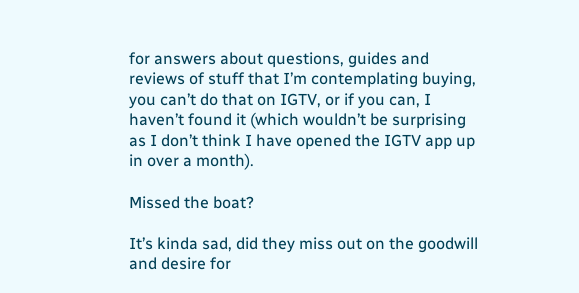for answers about questions, guides and reviews of stuff that I’m contemplating buying, you can’t do that on IGTV, or if you can, I haven’t found it (which wouldn’t be surprising as I don’t think I have opened the IGTV app up in over a month).

Missed the boat?

It’s kinda sad, did they miss out on the goodwill and desire for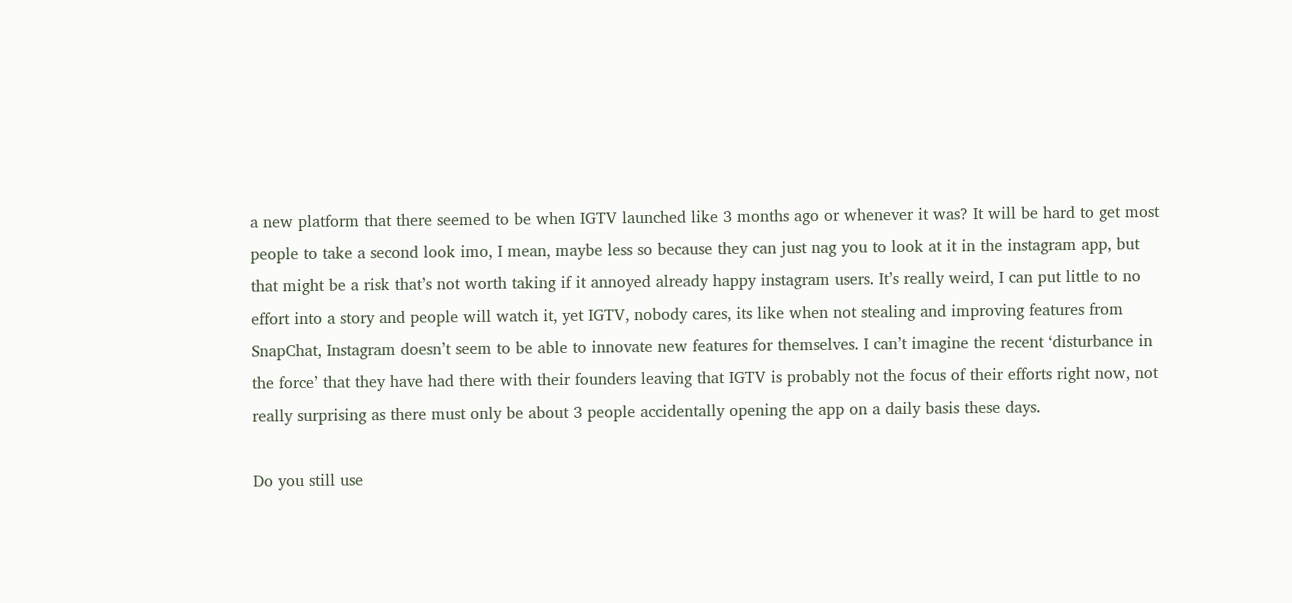a new platform that there seemed to be when IGTV launched like 3 months ago or whenever it was? It will be hard to get most people to take a second look imo, I mean, maybe less so because they can just nag you to look at it in the instagram app, but that might be a risk that’s not worth taking if it annoyed already happy instagram users. It’s really weird, I can put little to no effort into a story and people will watch it, yet IGTV, nobody cares, its like when not stealing and improving features from SnapChat, Instagram doesn’t seem to be able to innovate new features for themselves. I can’t imagine the recent ‘disturbance in the force’ that they have had there with their founders leaving that IGTV is probably not the focus of their efforts right now, not really surprising as there must only be about 3 people accidentally opening the app on a daily basis these days.

Do you still use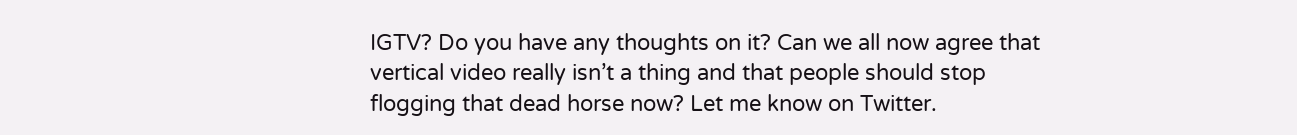IGTV? Do you have any thoughts on it? Can we all now agree that vertical video really isn’t a thing and that people should stop flogging that dead horse now? Let me know on Twitter.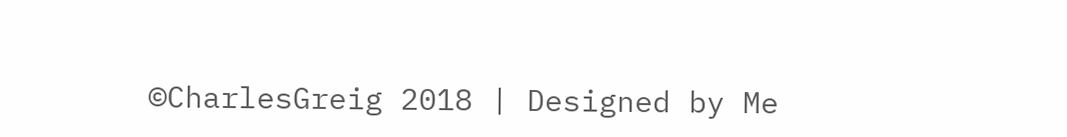©CharlesGreig 2018 | Designed by Me